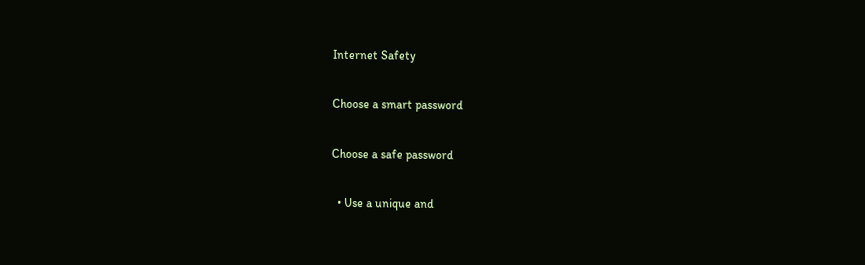Internet Safety

Choose a smart password

Choose a safe password

  • Use a unique and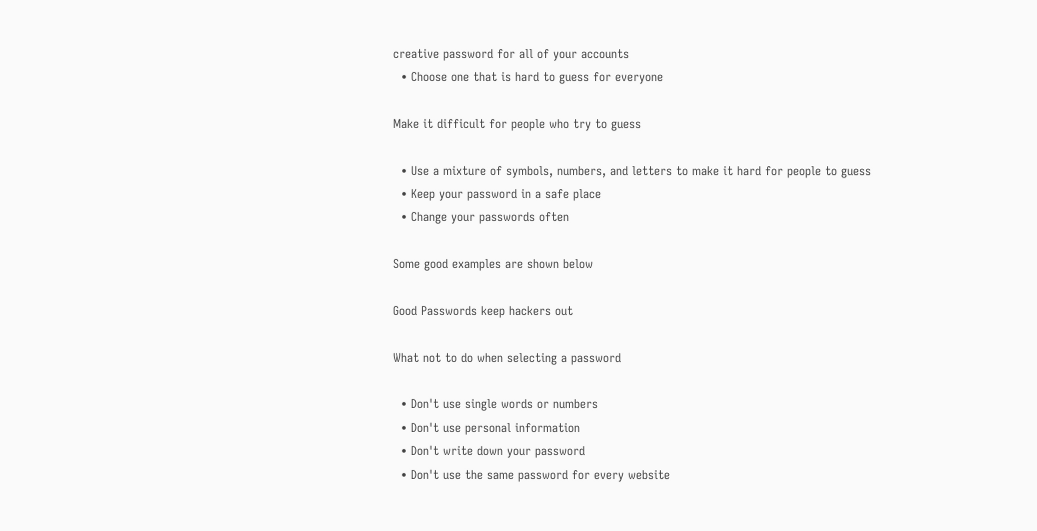creative password for all of your accounts
  • Choose one that is hard to guess for everyone

Make it difficult for people who try to guess

  • Use a mixture of symbols, numbers, and letters to make it hard for people to guess
  • Keep your password in a safe place
  • Change your passwords often

Some good examples are shown below

Good Passwords keep hackers out

What not to do when selecting a password

  • Don't use single words or numbers
  • Don't use personal information
  • Don't write down your password
  • Don't use the same password for every website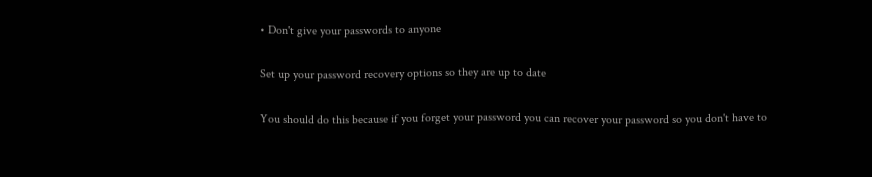• Don't give your passwords to anyone

Set up your password recovery options so they are up to date

You should do this because if you forget your password you can recover your password so you don't have to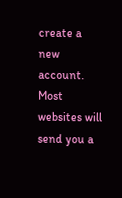create a new account. Most websites will send you a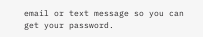email or text message so you can get your password.